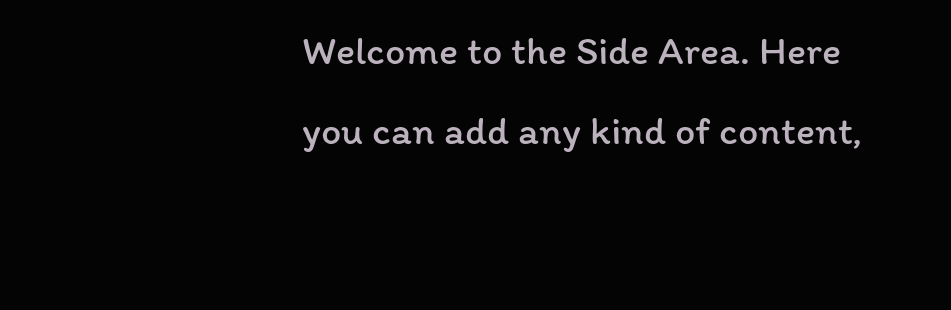Welcome to the Side Area. Here you can add any kind of content,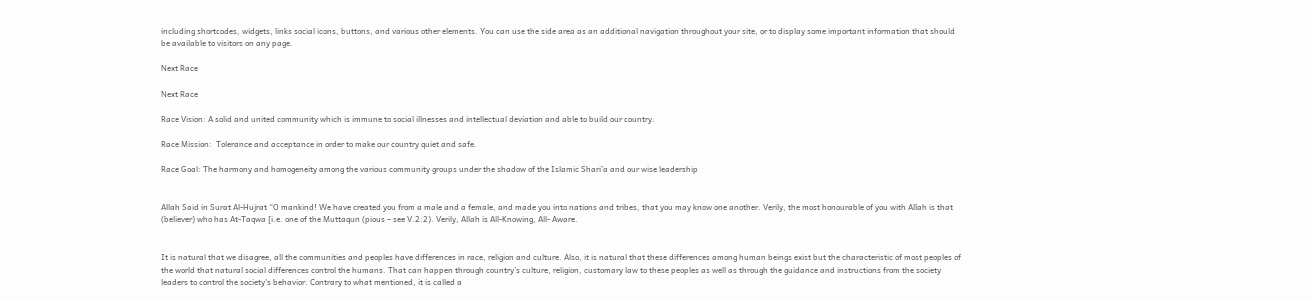including shortcodes, widgets, links social icons, buttons, and various other elements. You can use the side area as an additional navigation throughout your site, or to display some important information that should be available to visitors on any page.

Next Race

Next Race

Race Vision: A solid and united community which is immune to social illnesses and intellectual deviation and able to build our country.

Race Mission:  Tolerance and acceptance in order to make our country quiet and safe.

Race Goal: The harmony and homogeneity among the various community groups under the shadow of the Islamic Shari’a and our wise leadership


Allah Said in Surat Al-Hujrat “O mankind! We have created you from a male and a female, and made you into nations and tribes, that you may know one another. Verily, the most honourable of you with Allah is that (believer) who has At-Taqwa [i.e. one of the Muttaqun (pious – see V.2:2). Verily, Allah is All-Knowing, All- Aware.


It is natural that we disagree, all the communities and peoples have differences in race, religion and culture. Also, it is natural that these differences among human beings exist but the characteristic of most peoples of the world that natural social differences control the humans. That can happen through country’s culture, religion, customary law to these peoples as well as through the guidance and instructions from the society leaders to control the society’s behavior. Contrary to what mentioned, it is called a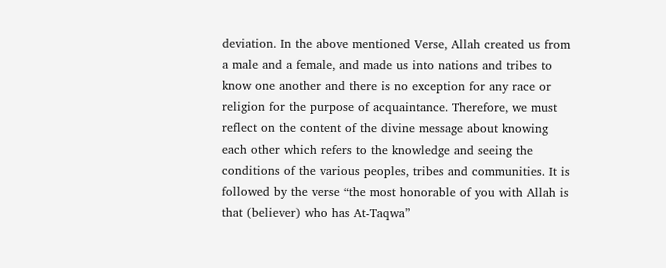deviation. In the above mentioned Verse, Allah created us from a male and a female, and made us into nations and tribes to know one another and there is no exception for any race or religion for the purpose of acquaintance. Therefore, we must reflect on the content of the divine message about knowing each other which refers to the knowledge and seeing the conditions of the various peoples, tribes and communities. It is followed by the verse “the most honorable of you with Allah is that (believer) who has At-Taqwa”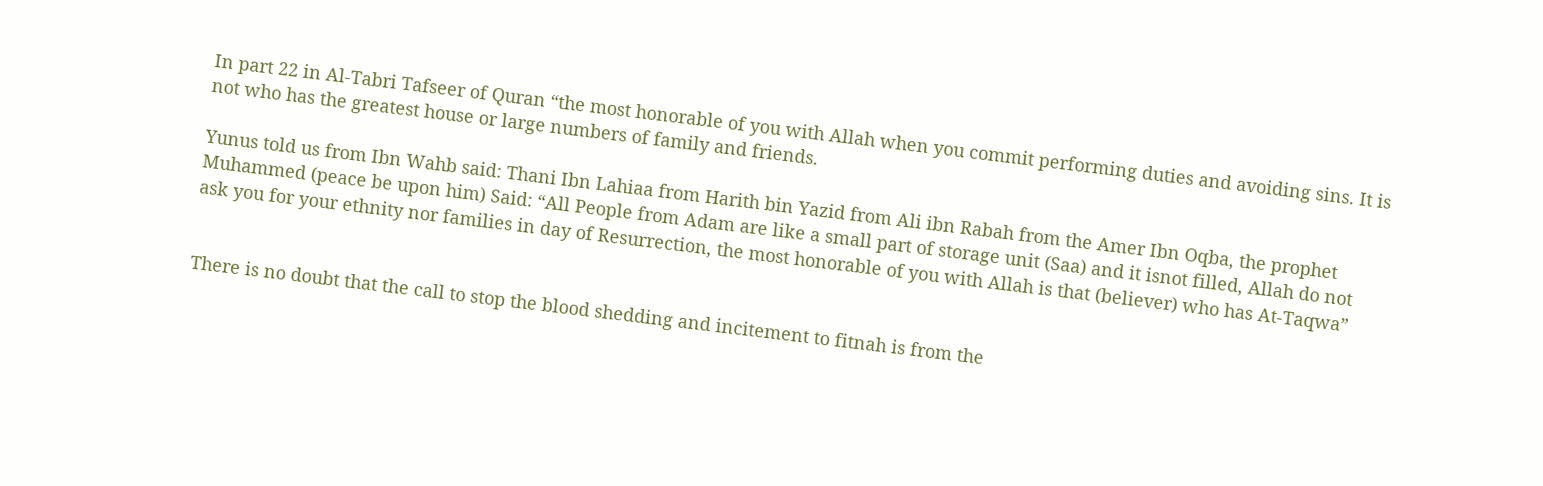In part 22 in Al-Tabri Tafseer of Quran “the most honorable of you with Allah when you commit performing duties and avoiding sins. It is not who has the greatest house or large numbers of family and friends.

Yunus told us from Ibn Wahb said: Thani Ibn Lahiaa from Harith bin Yazid from Ali ibn Rabah from the Amer Ibn Oqba, the prophet Muhammed (peace be upon him) Said: “All People from Adam are like a small part of storage unit (Saa) and it isnot filled, Allah do not ask you for your ethnity nor families in day of Resurrection, the most honorable of you with Allah is that (believer) who has At-Taqwa”


There is no doubt that the call to stop the blood shedding and incitement to fitnah is from the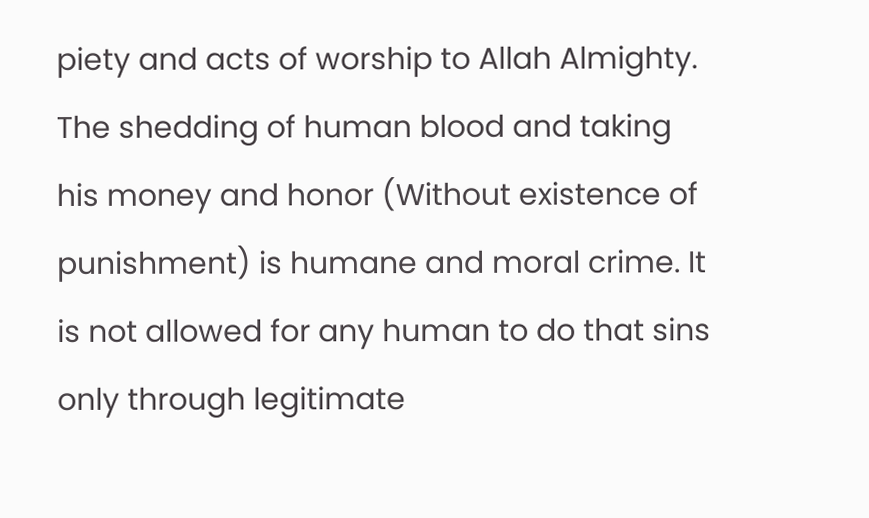piety and acts of worship to Allah Almighty. The shedding of human blood and taking his money and honor (Without existence of punishment) is humane and moral crime. It is not allowed for any human to do that sins only through legitimate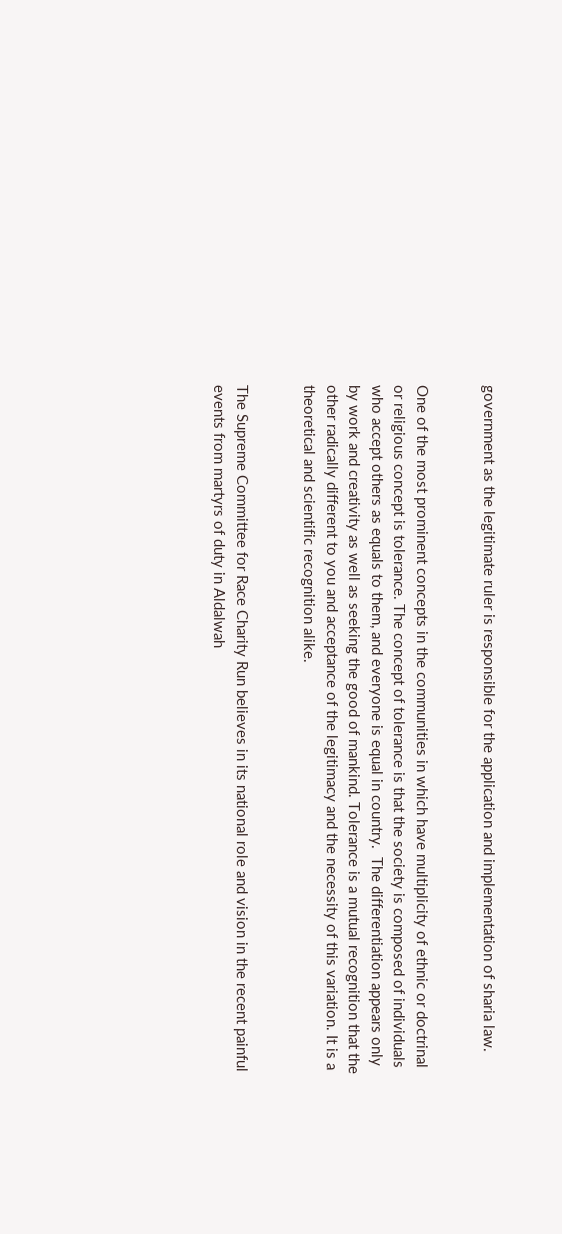government as the legitimate ruler is responsible for the application and implementation of sharia law.


One of the most prominent concepts in the communities in which have multiplicity of ethnic or doctrinal or religious concept is tolerance. The concept of tolerance is that the society is composed of individuals who accept others as equals to them, and everyone is equal in country.  The differentiation appears only by work and creativity as well as seeking the good of mankind. Tolerance is a mutual recognition that the other radically different to you and acceptance of the legitimacy and the necessity of this variation. It is a theoretical and scientific recognition alike.


The Supreme Committee for Race Charity Run believes in its national role and vision in the recent painful events from martyrs of duty in Aldalwah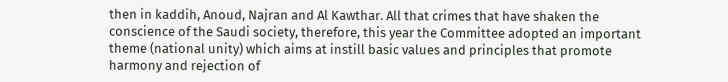then in kaddih, Anoud, Najran and Al Kawthar. All that crimes that have shaken the conscience of the Saudi society, therefore, this year the Committee adopted an important theme (national unity) which aims at instill basic values and principles that promote harmony and rejection of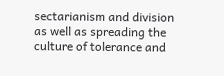sectarianism and division as well as spreading the culture of tolerance and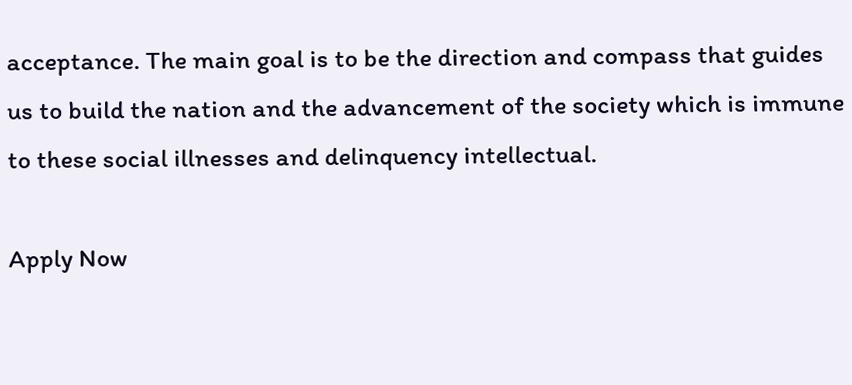acceptance. The main goal is to be the direction and compass that guides us to build the nation and the advancement of the society which is immune to these social illnesses and delinquency intellectual.

Apply Now